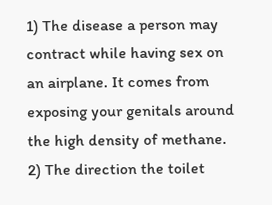1) The disease a person may contract while having sex on an airplane. It comes from exposing your genitals around the high density of methane.
2) The direction the toilet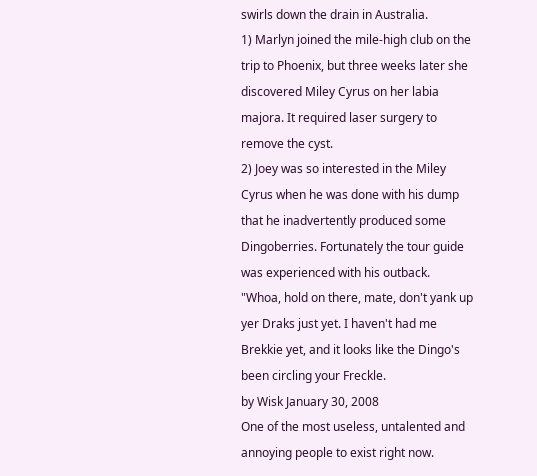swirls down the drain in Australia.
1) Marlyn joined the mile-high club on the trip to Phoenix, but three weeks later she discovered Miley Cyrus on her labia majora. It required laser surgery to remove the cyst.
2) Joey was so interested in the Miley Cyrus when he was done with his dump that he inadvertently produced some Dingoberries. Fortunately the tour guide was experienced with his outback.
"Whoa, hold on there, mate, don't yank up yer Draks just yet. I haven't had me Brekkie yet, and it looks like the Dingo's been circling your Freckle.
by Wisk January 30, 2008
One of the most useless, untalented and annoying people to exist right now.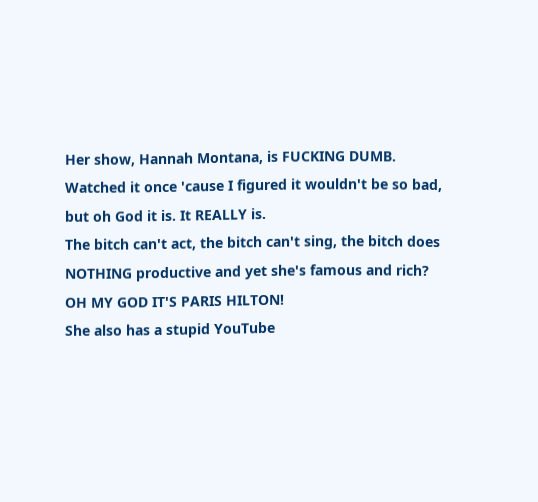Her show, Hannah Montana, is FUCKING DUMB.
Watched it once 'cause I figured it wouldn't be so bad, but oh God it is. It REALLY is.
The bitch can't act, the bitch can't sing, the bitch does NOTHING productive and yet she's famous and rich? OH MY GOD IT'S PARIS HILTON!
She also has a stupid YouTube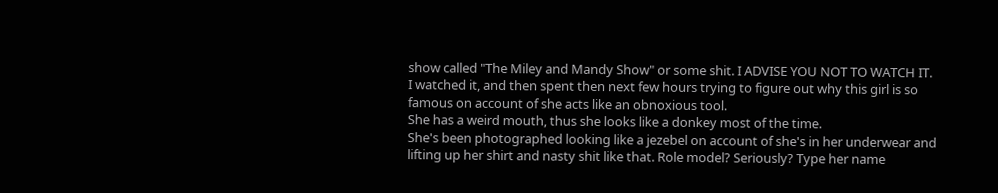show called "The Miley and Mandy Show" or some shit. I ADVISE YOU NOT TO WATCH IT. I watched it, and then spent then next few hours trying to figure out why this girl is so famous on account of she acts like an obnoxious tool.
She has a weird mouth, thus she looks like a donkey most of the time.
She's been photographed looking like a jezebel on account of she's in her underwear and lifting up her shirt and nasty shit like that. Role model? Seriously? Type her name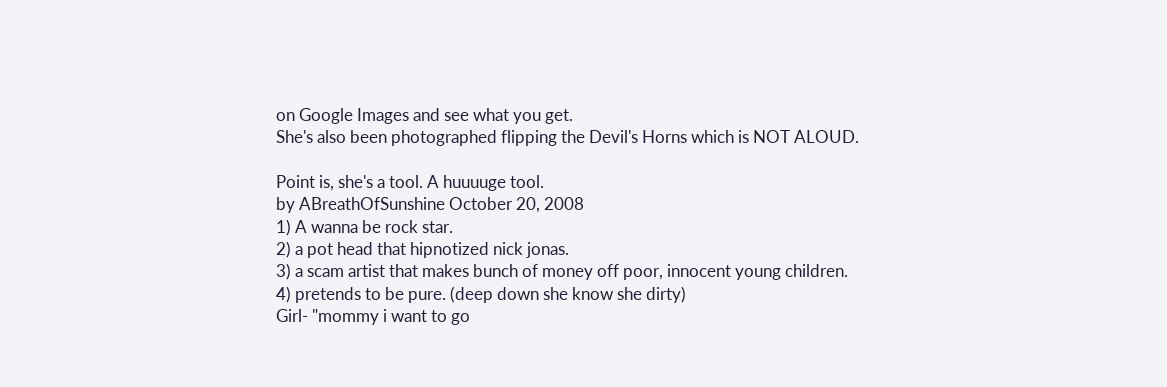on Google Images and see what you get.
She's also been photographed flipping the Devil's Horns which is NOT ALOUD.

Point is, she's a tool. A huuuuge tool.
by ABreathOfSunshine October 20, 2008
1) A wanna be rock star.
2) a pot head that hipnotized nick jonas.
3) a scam artist that makes bunch of money off poor, innocent young children.
4) pretends to be pure. (deep down she know she dirty)
Girl- "mommy i want to go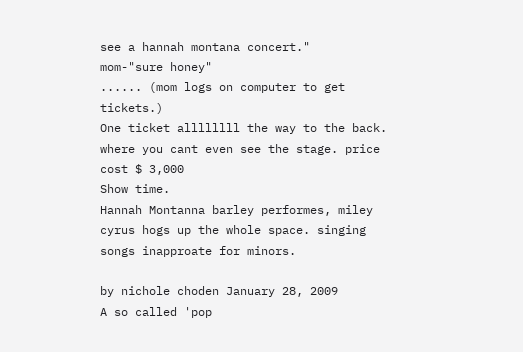see a hannah montana concert."
mom-"sure honey"
...... (mom logs on computer to get tickets.)
One ticket allllllll the way to the back. where you cant even see the stage. price cost $ 3,000
Show time.
Hannah Montanna barley performes, miley cyrus hogs up the whole space. singing songs inapproate for minors.

by nichole choden January 28, 2009
A so called 'pop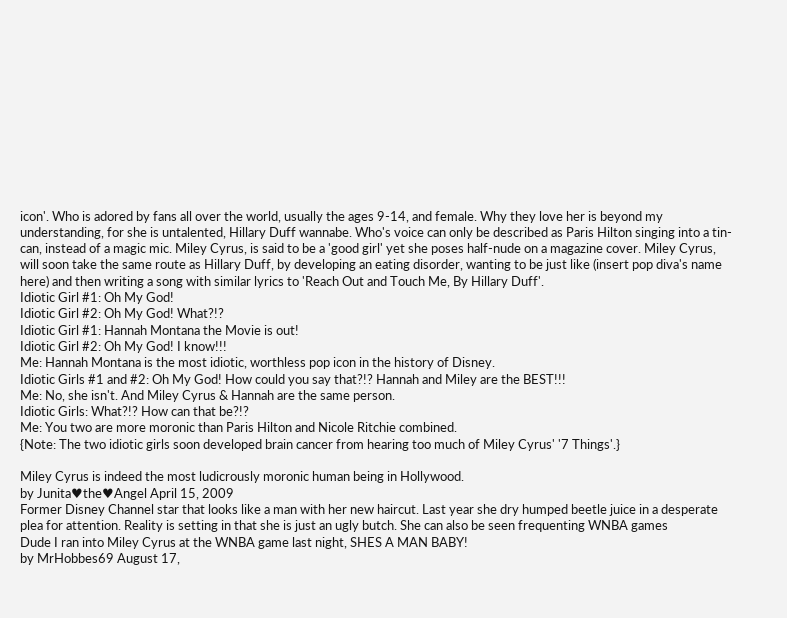icon'. Who is adored by fans all over the world, usually the ages 9-14, and female. Why they love her is beyond my understanding, for she is untalented, Hillary Duff wannabe. Who's voice can only be described as Paris Hilton singing into a tin-can, instead of a magic mic. Miley Cyrus, is said to be a 'good girl' yet she poses half-nude on a magazine cover. Miley Cyrus, will soon take the same route as Hillary Duff, by developing an eating disorder, wanting to be just like (insert pop diva's name here) and then writing a song with similar lyrics to 'Reach Out and Touch Me, By Hillary Duff'.
Idiotic Girl #1: Oh My God!
Idiotic Girl #2: Oh My God! What?!?
Idiotic Girl #1: Hannah Montana the Movie is out!
Idiotic Girl #2: Oh My God! I know!!!
Me: Hannah Montana is the most idiotic, worthless pop icon in the history of Disney.
Idiotic Girls #1 and #2: Oh My God! How could you say that?!? Hannah and Miley are the BEST!!!
Me: No, she isn't. And Miley Cyrus & Hannah are the same person.
Idiotic Girls: What?!? How can that be?!?
Me: You two are more moronic than Paris Hilton and Nicole Ritchie combined.
{Note: The two idiotic girls soon developed brain cancer from hearing too much of Miley Cyrus' '7 Things'.}

Miley Cyrus is indeed the most ludicrously moronic human being in Hollywood.
by Junita♥the♥Angel April 15, 2009
Former Disney Channel star that looks like a man with her new haircut. Last year she dry humped beetle juice in a desperate plea for attention. Reality is setting in that she is just an ugly butch. She can also be seen frequenting WNBA games
Dude I ran into Miley Cyrus at the WNBA game last night, SHES A MAN BABY!
by MrHobbes69 August 17,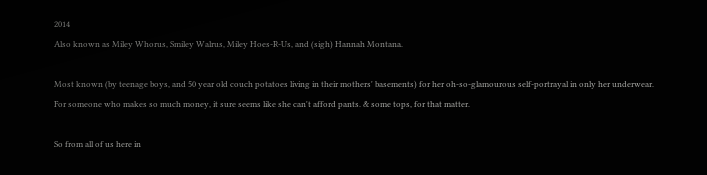2014
Also known as Miley Whorus, Smiley Walrus, Miley Hoes-R-Us, and (sigh) Hannah Montana.

Most known (by teenage boys, and 50 year old couch potatoes living in their mothers' basements) for her oh-so-glamourous self-portrayal in only her underwear.
For someone who makes so much money, it sure seems like she can't afford pants. & some tops, for that matter.

So from all of us here in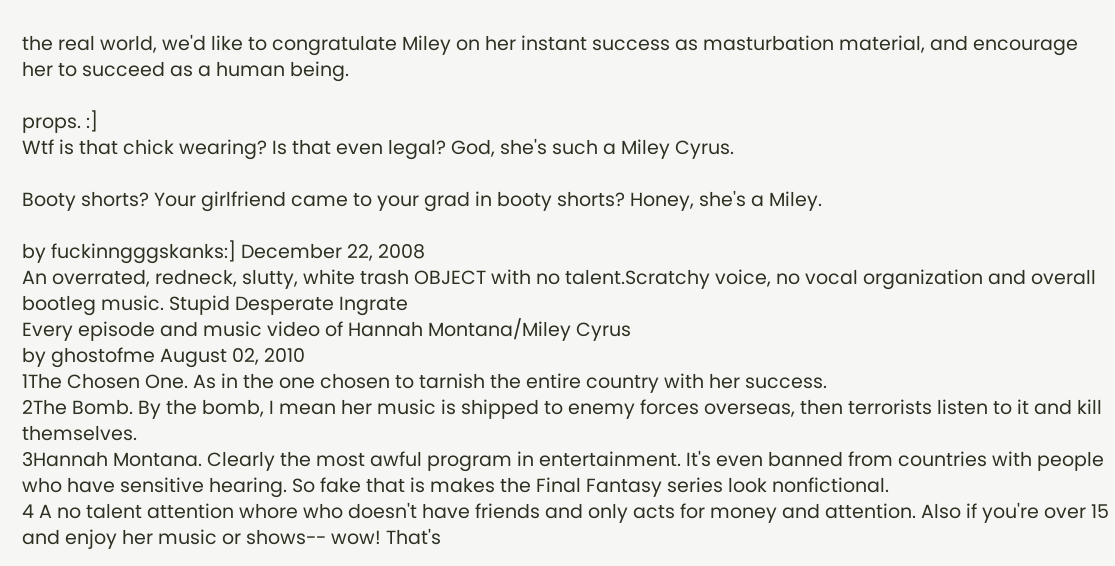the real world, we'd like to congratulate Miley on her instant success as masturbation material, and encourage her to succeed as a human being.

props. :]
Wtf is that chick wearing? Is that even legal? God, she's such a Miley Cyrus.

Booty shorts? Your girlfriend came to your grad in booty shorts? Honey, she's a Miley.

by fuckinngggskanks:] December 22, 2008
An overrated, redneck, slutty, white trash OBJECT with no talent.Scratchy voice, no vocal organization and overall bootleg music. Stupid Desperate Ingrate
Every episode and music video of Hannah Montana/Miley Cyrus
by ghostofme August 02, 2010
1The Chosen One. As in the one chosen to tarnish the entire country with her success.
2The Bomb. By the bomb, I mean her music is shipped to enemy forces overseas, then terrorists listen to it and kill themselves.
3Hannah Montana. Clearly the most awful program in entertainment. It's even banned from countries with people who have sensitive hearing. So fake that is makes the Final Fantasy series look nonfictional.
4 A no talent attention whore who doesn't have friends and only acts for money and attention. Also if you're over 15 and enjoy her music or shows-- wow! That's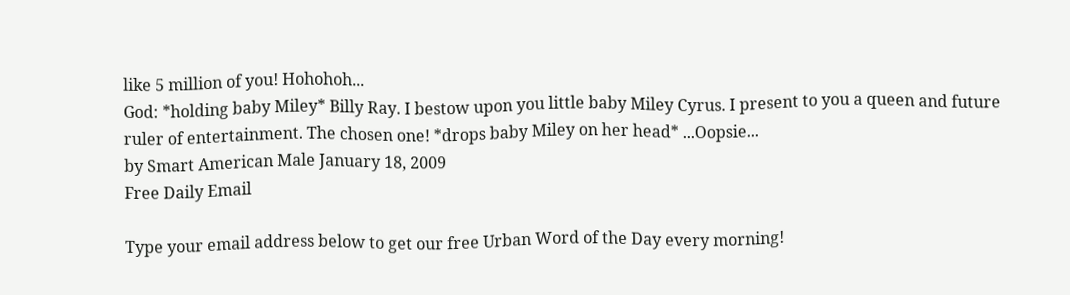like 5 million of you! Hohohoh...
God: *holding baby Miley* Billy Ray. I bestow upon you little baby Miley Cyrus. I present to you a queen and future ruler of entertainment. The chosen one! *drops baby Miley on her head* ...Oopsie...
by Smart American Male January 18, 2009
Free Daily Email

Type your email address below to get our free Urban Word of the Day every morning!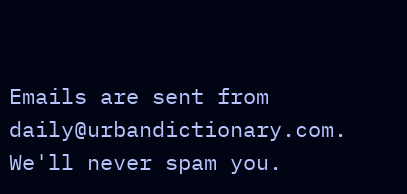Emails are sent from daily@urbandictionary.com. We'll never spam you.